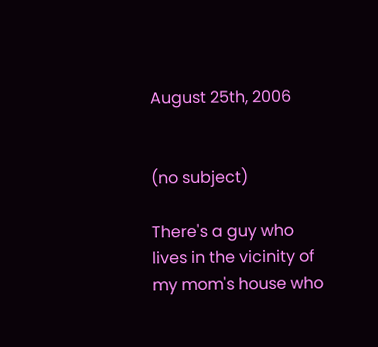August 25th, 2006


(no subject)

There's a guy who lives in the vicinity of my mom's house who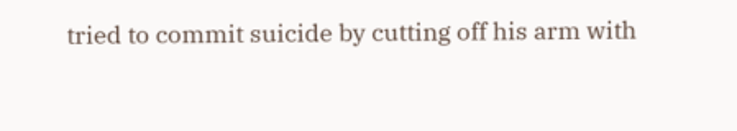tried to commit suicide by cutting off his arm with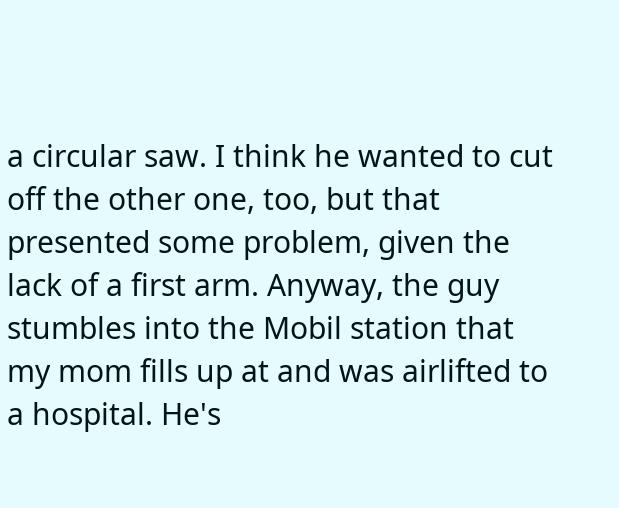a circular saw. I think he wanted to cut off the other one, too, but that presented some problem, given the lack of a first arm. Anyway, the guy stumbles into the Mobil station that my mom fills up at and was airlifted to a hospital. He's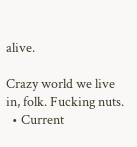alive.

Crazy world we live in, folk. Fucking nuts.
  • Current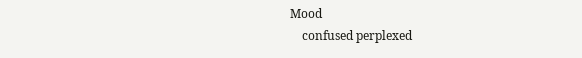Mood
    confused perplexed